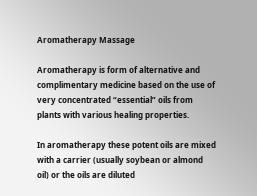Aromatherapy Massage

Aromatherapy is form of alternative and complimentary medicine based on the use of very concentrated “essential” oils from plants with various healing properties.

In aromatherapy these potent oils are mixed with a carrier (usually soybean or almond oil) or the oils are diluted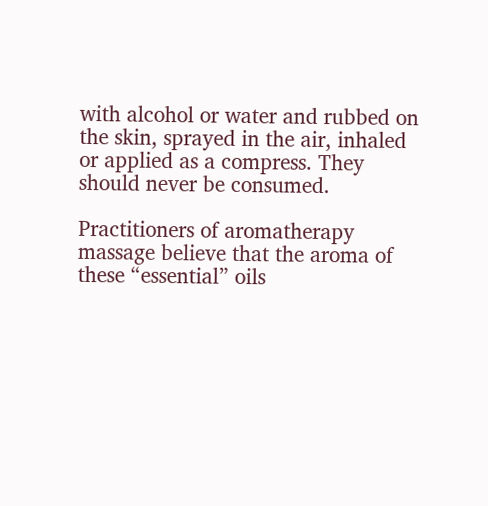with alcohol or water and rubbed on the skin, sprayed in the air, inhaled or applied as a compress. They should never be consumed.

Practitioners of aromatherapy massage believe that the aroma of these “essential” oils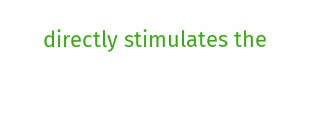directly stimulates the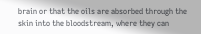brain or that the oils are absorbed through the skin into the bloodstream, where they can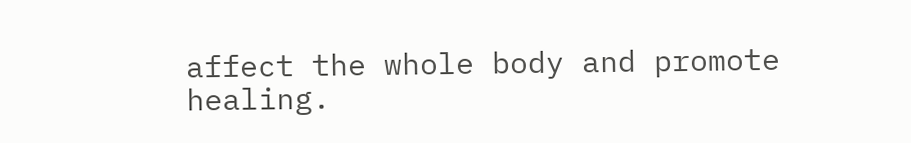affect the whole body and promote healing.